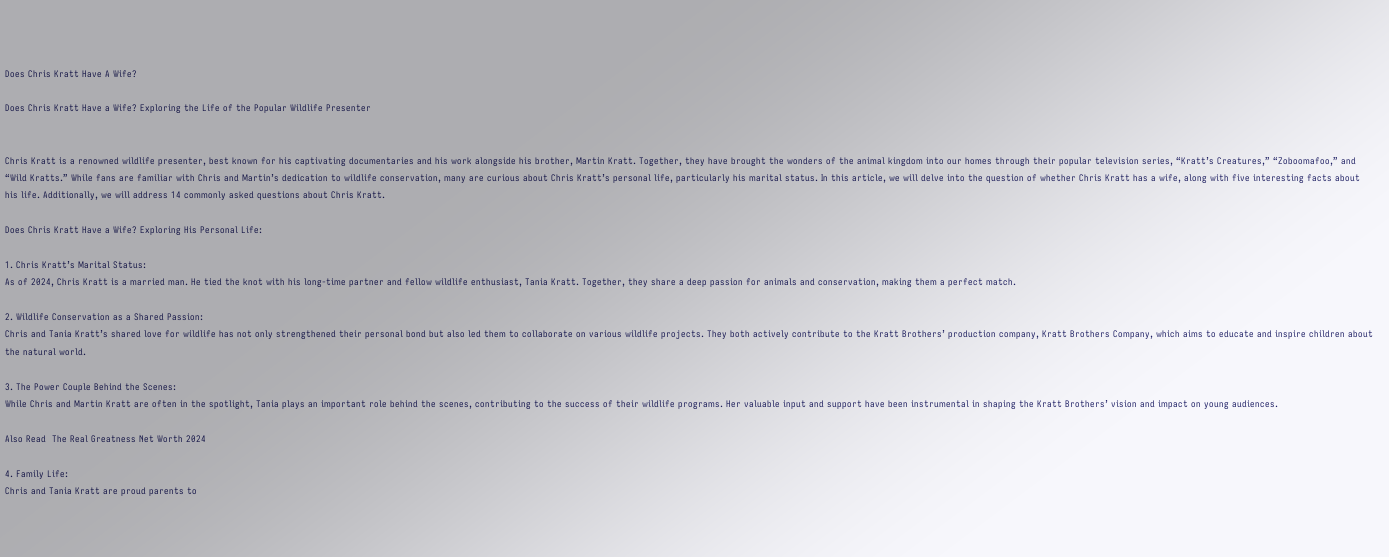Does Chris Kratt Have A Wife?

Does Chris Kratt Have a Wife? Exploring the Life of the Popular Wildlife Presenter


Chris Kratt is a renowned wildlife presenter, best known for his captivating documentaries and his work alongside his brother, Martin Kratt. Together, they have brought the wonders of the animal kingdom into our homes through their popular television series, “Kratt’s Creatures,” “Zoboomafoo,” and “Wild Kratts.” While fans are familiar with Chris and Martin’s dedication to wildlife conservation, many are curious about Chris Kratt’s personal life, particularly his marital status. In this article, we will delve into the question of whether Chris Kratt has a wife, along with five interesting facts about his life. Additionally, we will address 14 commonly asked questions about Chris Kratt.

Does Chris Kratt Have a Wife? Exploring His Personal Life:

1. Chris Kratt’s Marital Status:
As of 2024, Chris Kratt is a married man. He tied the knot with his long-time partner and fellow wildlife enthusiast, Tania Kratt. Together, they share a deep passion for animals and conservation, making them a perfect match.

2. Wildlife Conservation as a Shared Passion:
Chris and Tania Kratt’s shared love for wildlife has not only strengthened their personal bond but also led them to collaborate on various wildlife projects. They both actively contribute to the Kratt Brothers’ production company, Kratt Brothers Company, which aims to educate and inspire children about the natural world.

3. The Power Couple Behind the Scenes:
While Chris and Martin Kratt are often in the spotlight, Tania plays an important role behind the scenes, contributing to the success of their wildlife programs. Her valuable input and support have been instrumental in shaping the Kratt Brothers’ vision and impact on young audiences.

Also Read  The Real Greatness Net Worth 2024

4. Family Life:
Chris and Tania Kratt are proud parents to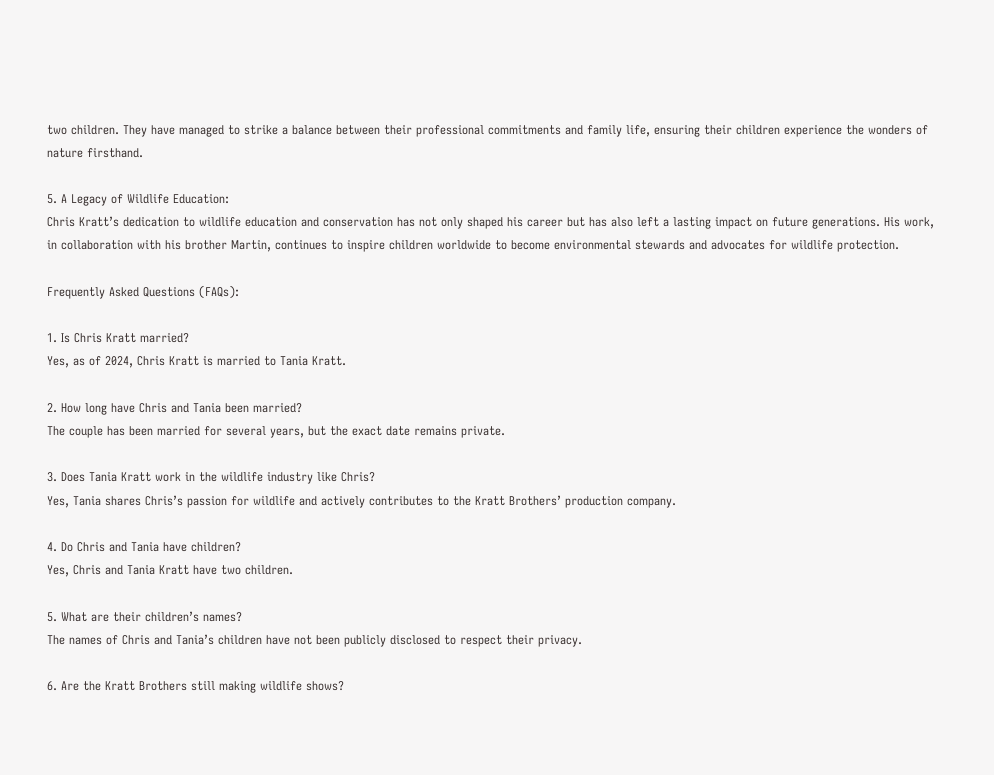two children. They have managed to strike a balance between their professional commitments and family life, ensuring their children experience the wonders of nature firsthand.

5. A Legacy of Wildlife Education:
Chris Kratt’s dedication to wildlife education and conservation has not only shaped his career but has also left a lasting impact on future generations. His work, in collaboration with his brother Martin, continues to inspire children worldwide to become environmental stewards and advocates for wildlife protection.

Frequently Asked Questions (FAQs):

1. Is Chris Kratt married?
Yes, as of 2024, Chris Kratt is married to Tania Kratt.

2. How long have Chris and Tania been married?
The couple has been married for several years, but the exact date remains private.

3. Does Tania Kratt work in the wildlife industry like Chris?
Yes, Tania shares Chris’s passion for wildlife and actively contributes to the Kratt Brothers’ production company.

4. Do Chris and Tania have children?
Yes, Chris and Tania Kratt have two children.

5. What are their children’s names?
The names of Chris and Tania’s children have not been publicly disclosed to respect their privacy.

6. Are the Kratt Brothers still making wildlife shows?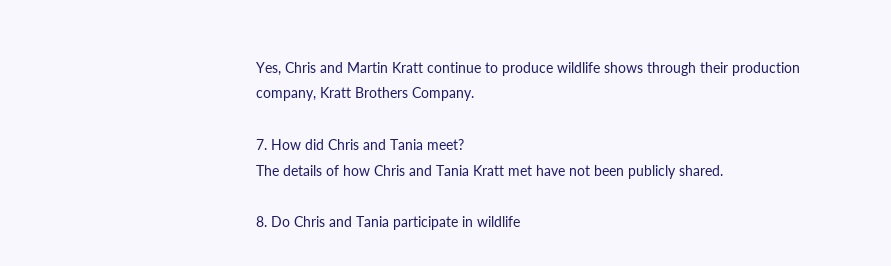Yes, Chris and Martin Kratt continue to produce wildlife shows through their production company, Kratt Brothers Company.

7. How did Chris and Tania meet?
The details of how Chris and Tania Kratt met have not been publicly shared.

8. Do Chris and Tania participate in wildlife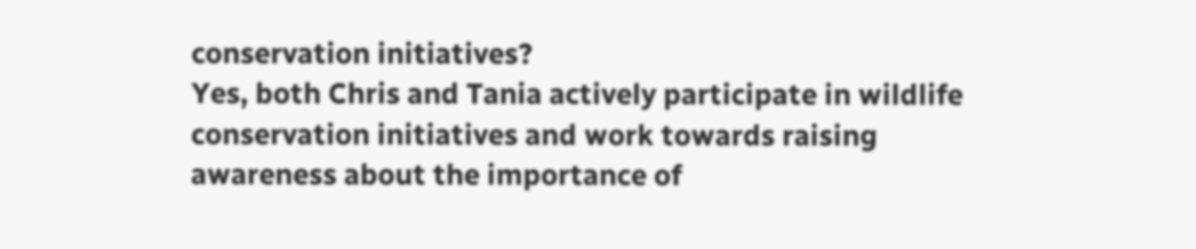conservation initiatives?
Yes, both Chris and Tania actively participate in wildlife conservation initiatives and work towards raising awareness about the importance of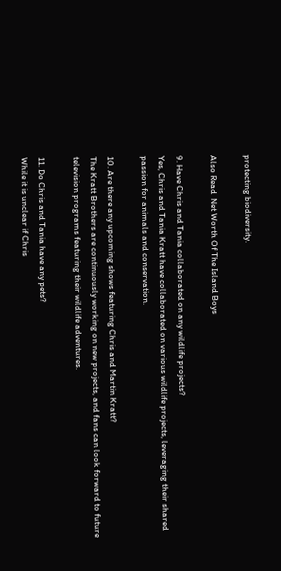protecting biodiversity.

Also Read  Net Worth Of The Island Boys

9. Have Chris and Tania collaborated on any wildlife projects?
Yes, Chris and Tania Kratt have collaborated on various wildlife projects, leveraging their shared passion for animals and conservation.

10. Are there any upcoming shows featuring Chris and Martin Kratt?
The Kratt Brothers are continuously working on new projects, and fans can look forward to future television programs featuring their wildlife adventures.

11. Do Chris and Tania have any pets?
While it is unclear if Chris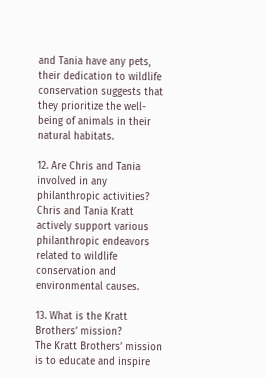and Tania have any pets, their dedication to wildlife conservation suggests that they prioritize the well-being of animals in their natural habitats.

12. Are Chris and Tania involved in any philanthropic activities?
Chris and Tania Kratt actively support various philanthropic endeavors related to wildlife conservation and environmental causes.

13. What is the Kratt Brothers’ mission?
The Kratt Brothers’ mission is to educate and inspire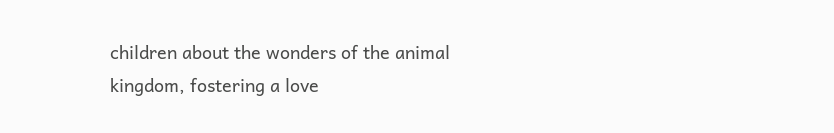children about the wonders of the animal kingdom, fostering a love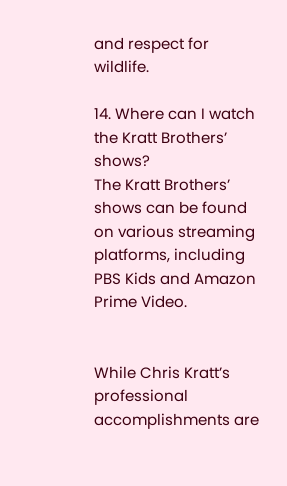and respect for wildlife.

14. Where can I watch the Kratt Brothers’ shows?
The Kratt Brothers’ shows can be found on various streaming platforms, including PBS Kids and Amazon Prime Video.


While Chris Kratt’s professional accomplishments are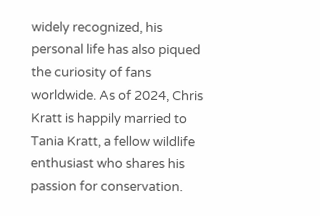widely recognized, his personal life has also piqued the curiosity of fans worldwide. As of 2024, Chris Kratt is happily married to Tania Kratt, a fellow wildlife enthusiast who shares his passion for conservation.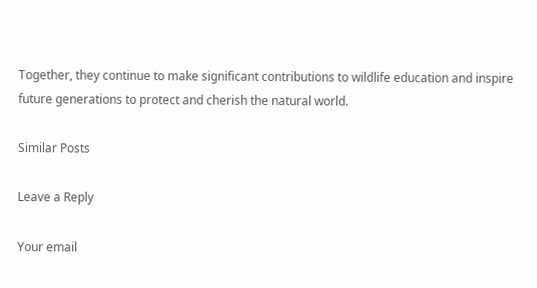Together, they continue to make significant contributions to wildlife education and inspire future generations to protect and cherish the natural world.

Similar Posts

Leave a Reply

Your email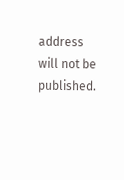address will not be published.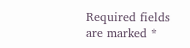Required fields are marked *